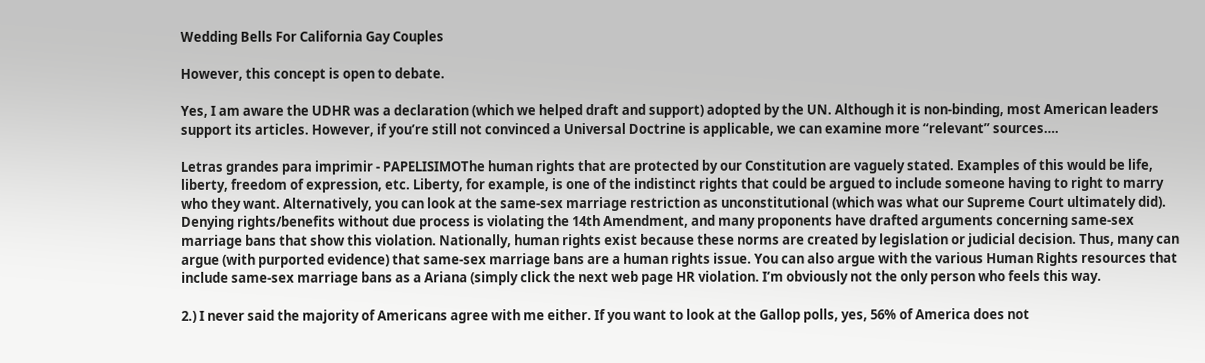Wedding Bells For California Gay Couples

However, this concept is open to debate.

Yes, I am aware the UDHR was a declaration (which we helped draft and support) adopted by the UN. Although it is non-binding, most American leaders support its articles. However, if you’re still not convinced a Universal Doctrine is applicable, we can examine more “relevant” sources….

Letras grandes para imprimir - PAPELISIMOThe human rights that are protected by our Constitution are vaguely stated. Examples of this would be life, liberty, freedom of expression, etc. Liberty, for example, is one of the indistinct rights that could be argued to include someone having to right to marry who they want. Alternatively, you can look at the same-sex marriage restriction as unconstitutional (which was what our Supreme Court ultimately did). Denying rights/benefits without due process is violating the 14th Amendment, and many proponents have drafted arguments concerning same-sex marriage bans that show this violation. Nationally, human rights exist because these norms are created by legislation or judicial decision. Thus, many can argue (with purported evidence) that same-sex marriage bans are a human rights issue. You can also argue with the various Human Rights resources that include same-sex marriage bans as a Ariana (simply click the next web page HR violation. I’m obviously not the only person who feels this way.

2.) I never said the majority of Americans agree with me either. If you want to look at the Gallop polls, yes, 56% of America does not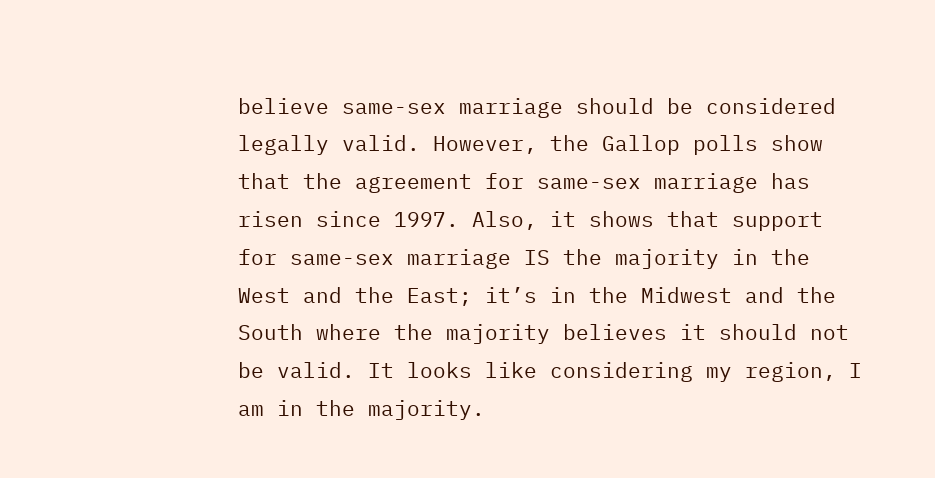believe same-sex marriage should be considered legally valid. However, the Gallop polls show that the agreement for same-sex marriage has risen since 1997. Also, it shows that support for same-sex marriage IS the majority in the West and the East; it’s in the Midwest and the South where the majority believes it should not be valid. It looks like considering my region, I am in the majority.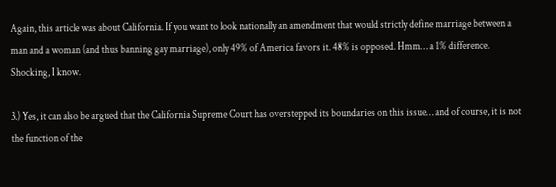Again, this article was about California. If you want to look nationally an amendment that would strictly define marriage between a man and a woman (and thus banning gay marriage), only 49% of America favors it. 48% is opposed. Hmm… a 1% difference. Shocking, I know.

3.) Yes, it can also be argued that the California Supreme Court has overstepped its boundaries on this issue… and of course, it is not the function of the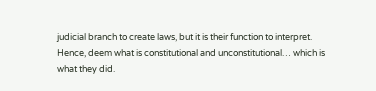judicial branch to create laws, but it is their function to interpret. Hence, deem what is constitutional and unconstitutional… which is what they did.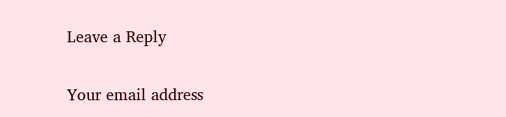Leave a Reply

Your email address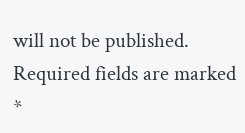will not be published. Required fields are marked *